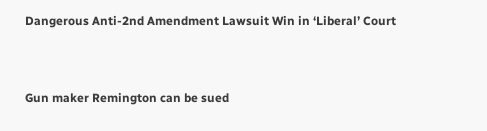Dangerous Anti-2nd Amendment Lawsuit Win in ‘Liberal’ Court


Gun maker Remington can be sued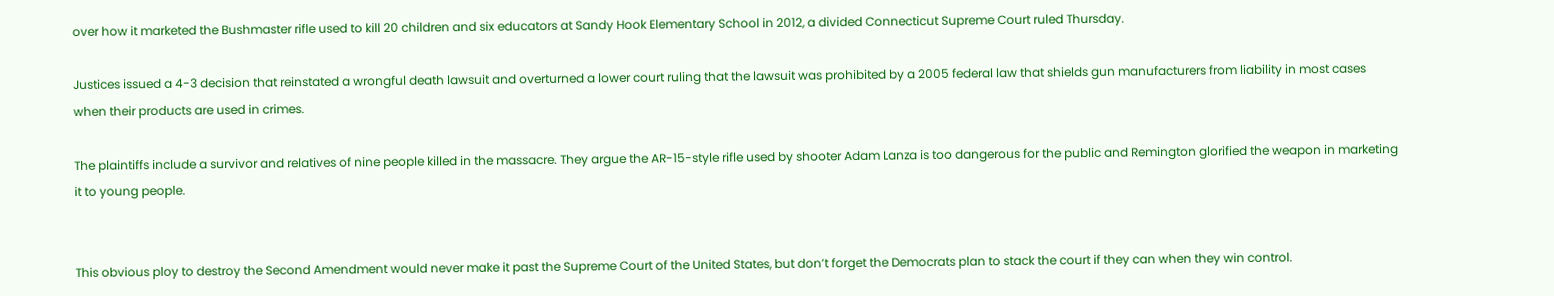over how it marketed the Bushmaster rifle used to kill 20 children and six educators at Sandy Hook Elementary School in 2012, a divided Connecticut Supreme Court ruled Thursday.

Justices issued a 4-3 decision that reinstated a wrongful death lawsuit and overturned a lower court ruling that the lawsuit was prohibited by a 2005 federal law that shields gun manufacturers from liability in most cases when their products are used in crimes.

The plaintiffs include a survivor and relatives of nine people killed in the massacre. They argue the AR-15-style rifle used by shooter Adam Lanza is too dangerous for the public and Remington glorified the weapon in marketing it to young people.


This obvious ploy to destroy the Second Amendment would never make it past the Supreme Court of the United States, but don’t forget the Democrats plan to stack the court if they can when they win control.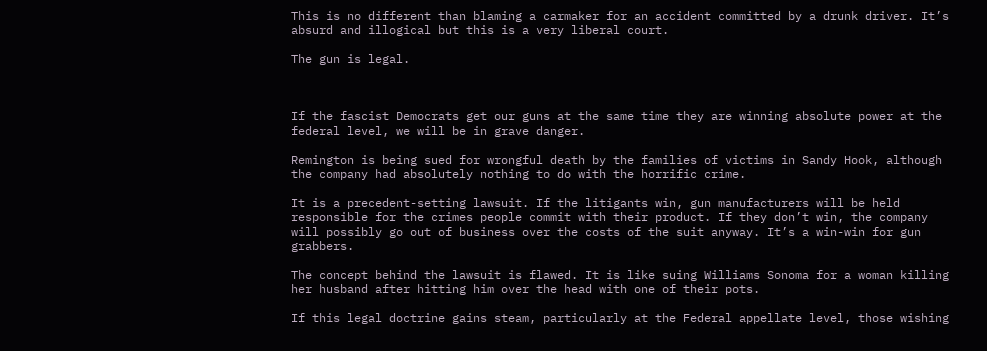This is no different than blaming a carmaker for an accident committed by a drunk driver. It’s absurd and illogical but this is a very liberal court.

The gun is legal.



If the fascist Democrats get our guns at the same time they are winning absolute power at the federal level, we will be in grave danger.

Remington is being sued for wrongful death by the families of victims in Sandy Hook, although the company had absolutely nothing to do with the horrific crime.

It is a precedent-setting lawsuit. If the litigants win, gun manufacturers will be held responsible for the crimes people commit with their product. If they don’t win, the company will possibly go out of business over the costs of the suit anyway. It’s a win-win for gun grabbers.

The concept behind the lawsuit is flawed. It is like suing Williams Sonoma for a woman killing her husband after hitting him over the head with one of their pots.

If this legal doctrine gains steam, particularly at the Federal appellate level, those wishing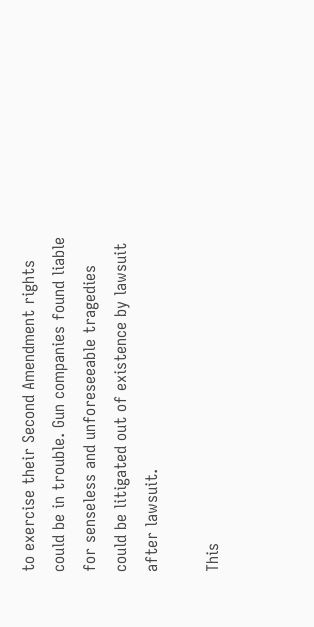to exercise their Second Amendment rights could be in trouble. Gun companies found liable for senseless and unforeseeable tragedies could be litigated out of existence by lawsuit after lawsuit.

This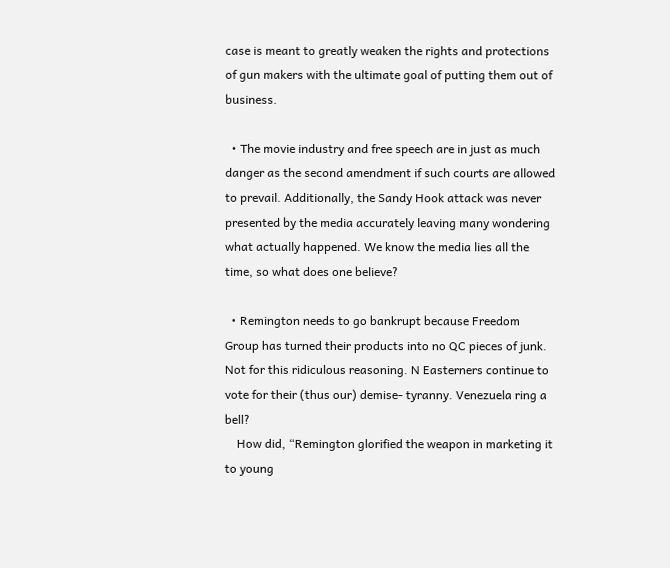case is meant to greatly weaken the rights and protections of gun makers with the ultimate goal of putting them out of business.

  • The movie industry and free speech are in just as much danger as the second amendment if such courts are allowed to prevail. Additionally, the Sandy Hook attack was never presented by the media accurately leaving many wondering what actually happened. We know the media lies all the time, so what does one believe?

  • Remington needs to go bankrupt because Freedom Group has turned their products into no QC pieces of junk. Not for this ridiculous reasoning. N Easterners continue to vote for their (thus our) demise- tyranny. Venezuela ring a bell?
    How did, “Remington glorified the weapon in marketing it to young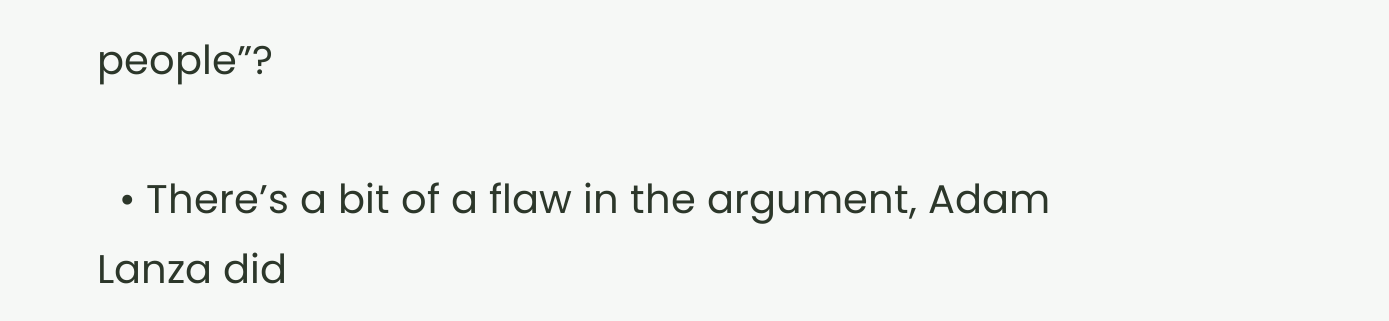people”?

  • There’s a bit of a flaw in the argument, Adam Lanza did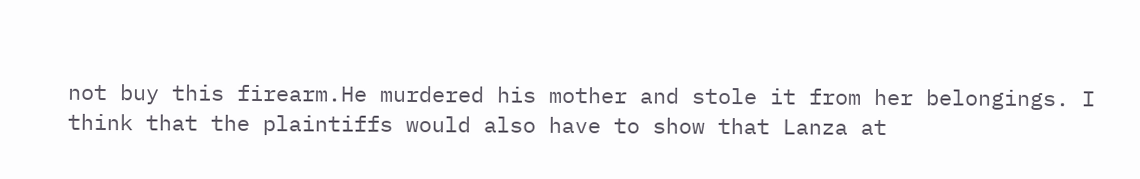not buy this firearm.He murdered his mother and stole it from her belongings. I think that the plaintiffs would also have to show that Lanza at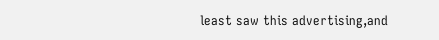least saw this advertising,and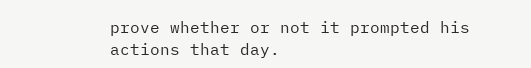prove whether or not it prompted his actions that day.